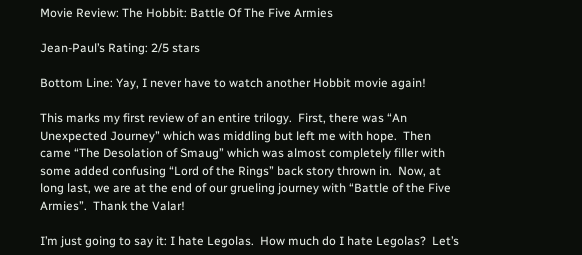Movie Review: The Hobbit: Battle Of The Five Armies

Jean-Paul’s Rating: 2/5 stars

Bottom Line: Yay, I never have to watch another Hobbit movie again!

This marks my first review of an entire trilogy.  First, there was “An Unexpected Journey” which was middling but left me with hope.  Then came “The Desolation of Smaug” which was almost completely filler with some added confusing “Lord of the Rings” back story thrown in.  Now, at long last, we are at the end of our grueling journey with “Battle of the Five Armies”.  Thank the Valar!

I’m just going to say it: I hate Legolas.  How much do I hate Legolas?  Let’s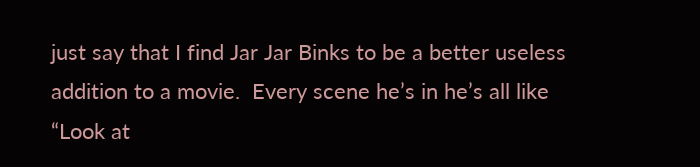just say that I find Jar Jar Binks to be a better useless addition to a movie.  Every scene he’s in he’s all like “Look at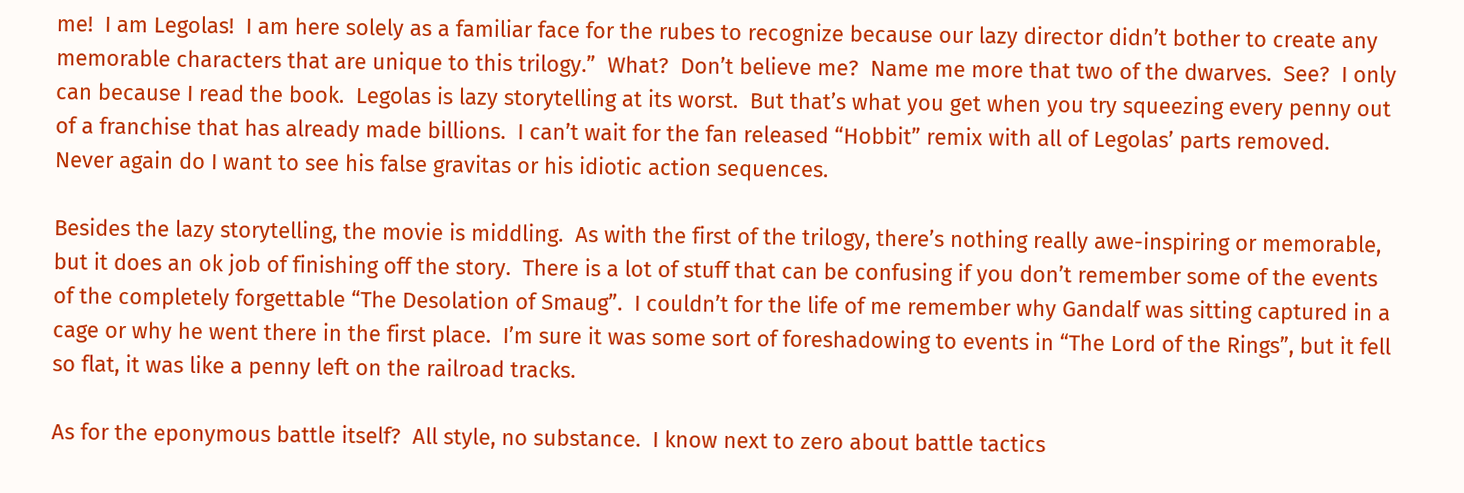me!  I am Legolas!  I am here solely as a familiar face for the rubes to recognize because our lazy director didn’t bother to create any memorable characters that are unique to this trilogy.”  What?  Don’t believe me?  Name me more that two of the dwarves.  See?  I only can because I read the book.  Legolas is lazy storytelling at its worst.  But that’s what you get when you try squeezing every penny out of a franchise that has already made billions.  I can’t wait for the fan released “Hobbit” remix with all of Legolas’ parts removed.  Never again do I want to see his false gravitas or his idiotic action sequences.

Besides the lazy storytelling, the movie is middling.  As with the first of the trilogy, there’s nothing really awe-inspiring or memorable, but it does an ok job of finishing off the story.  There is a lot of stuff that can be confusing if you don’t remember some of the events of the completely forgettable “The Desolation of Smaug”.  I couldn’t for the life of me remember why Gandalf was sitting captured in a cage or why he went there in the first place.  I’m sure it was some sort of foreshadowing to events in “The Lord of the Rings”, but it fell so flat, it was like a penny left on the railroad tracks.

As for the eponymous battle itself?  All style, no substance.  I know next to zero about battle tactics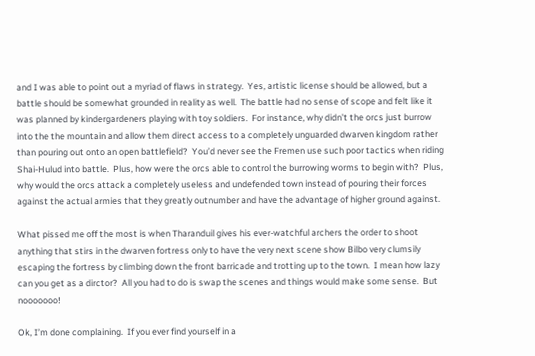and I was able to point out a myriad of flaws in strategy.  Yes, artistic license should be allowed, but a battle should be somewhat grounded in reality as well.  The battle had no sense of scope and felt like it was planned by kindergardeners playing with toy soldiers.  For instance, why didn’t the orcs just burrow into the the mountain and allow them direct access to a completely unguarded dwarven kingdom rather than pouring out onto an open battlefield?  You’d never see the Fremen use such poor tactics when riding Shai-Hulud into battle.  Plus, how were the orcs able to control the burrowing worms to begin with?  Plus, why would the orcs attack a completely useless and undefended town instead of pouring their forces against the actual armies that they greatly outnumber and have the advantage of higher ground against.

What pissed me off the most is when Tharanduil gives his ever-watchful archers the order to shoot anything that stirs in the dwarven fortress only to have the very next scene show Bilbo very clumsily escaping the fortress by climbing down the front barricade and trotting up to the town.  I mean how lazy can you get as a dirctor?  All you had to do is swap the scenes and things would make some sense.  But nooooooo!

Ok, I’m done complaining.  If you ever find yourself in a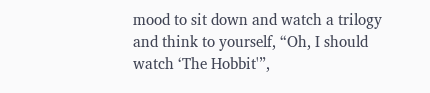mood to sit down and watch a trilogy and think to yourself, “Oh, I should watch ‘The Hobbit'”,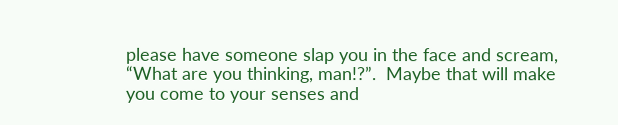please have someone slap you in the face and scream, “What are you thinking, man!?”.  Maybe that will make you come to your senses and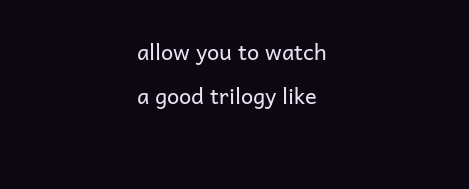allow you to watch a good trilogy like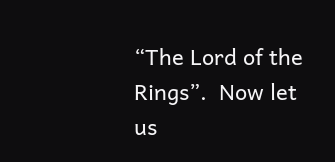“The Lord of the Rings”.  Now let us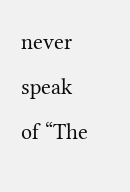never speak of “The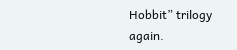Hobbit” trilogy again.